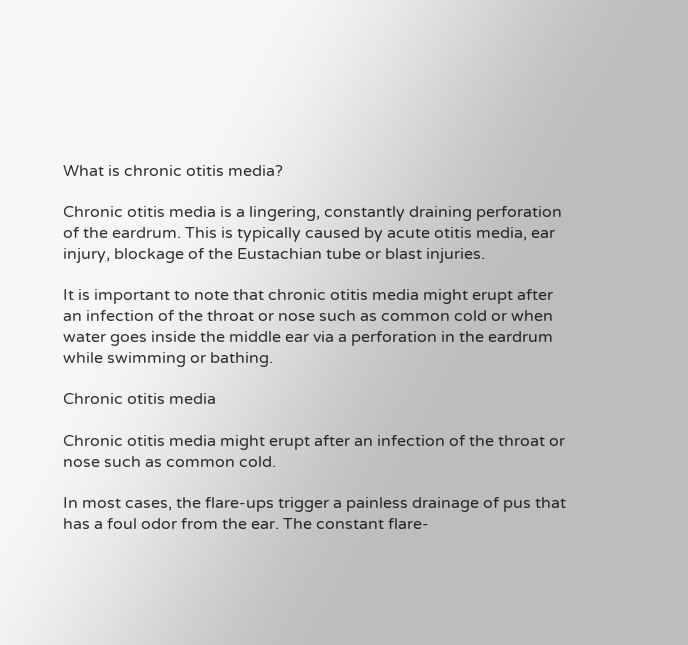What is chronic otitis media?

Chronic otitis media is a lingering, constantly draining perforation of the eardrum. This is typically caused by acute otitis media, ear injury, blockage of the Eustachian tube or blast injuries.

It is important to note that chronic otitis media might erupt after an infection of the throat or nose such as common cold or when water goes inside the middle ear via a perforation in the eardrum while swimming or bathing.

Chronic otitis media

Chronic otitis media might erupt after an infection of the throat or nose such as common cold.

In most cases, the flare-ups trigger a painless drainage of pus that has a foul odor from the ear. The constant flare-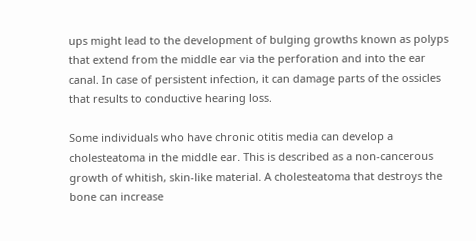ups might lead to the development of bulging growths known as polyps that extend from the middle ear via the perforation and into the ear canal. In case of persistent infection, it can damage parts of the ossicles that results to conductive hearing loss.

Some individuals who have chronic otitis media can develop a cholesteatoma in the middle ear. This is described as a non-cancerous growth of whitish, skin-like material. A cholesteatoma that destroys the bone can increase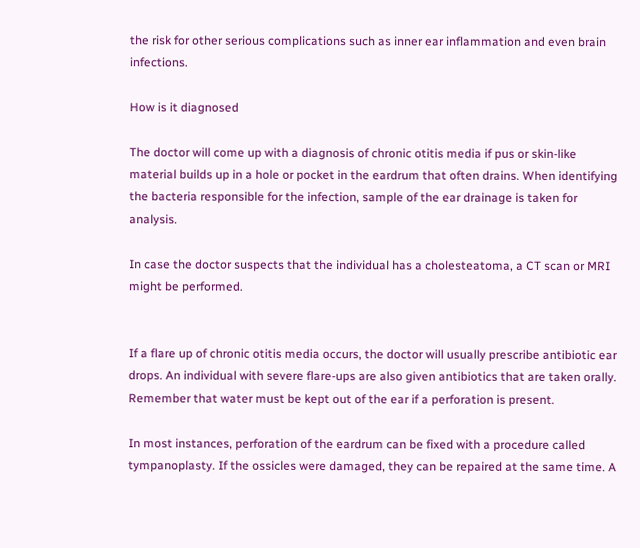the risk for other serious complications such as inner ear inflammation and even brain infections.

How is it diagnosed

The doctor will come up with a diagnosis of chronic otitis media if pus or skin-like material builds up in a hole or pocket in the eardrum that often drains. When identifying the bacteria responsible for the infection, sample of the ear drainage is taken for analysis.

In case the doctor suspects that the individual has a cholesteatoma, a CT scan or MRI might be performed.


If a flare up of chronic otitis media occurs, the doctor will usually prescribe antibiotic ear drops. An individual with severe flare-ups are also given antibiotics that are taken orally. Remember that water must be kept out of the ear if a perforation is present.

In most instances, perforation of the eardrum can be fixed with a procedure called tympanoplasty. If the ossicles were damaged, they can be repaired at the same time. A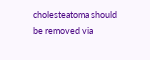cholesteatoma should be removed via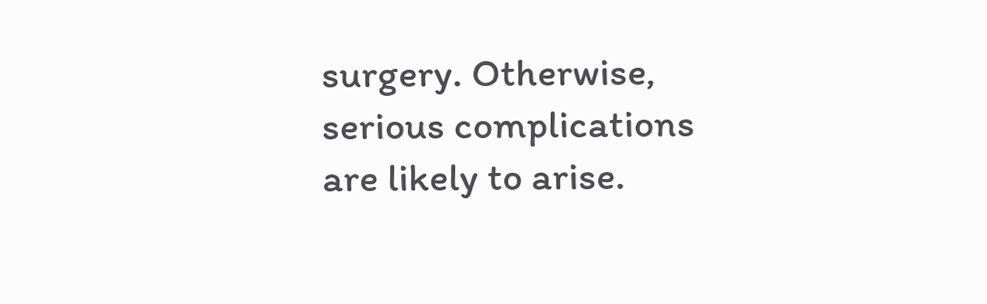surgery. Otherwise, serious complications are likely to arise.